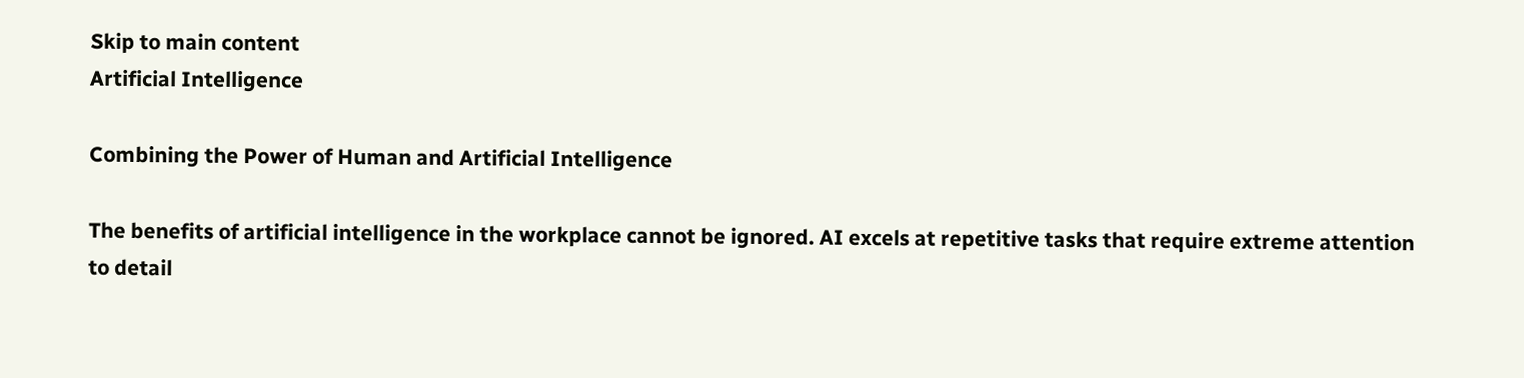Skip to main content
Artificial Intelligence

Combining the Power of Human and Artificial Intelligence

The benefits of artificial intelligence in the workplace cannot be ignored. AI excels at repetitive tasks that require extreme attention to detail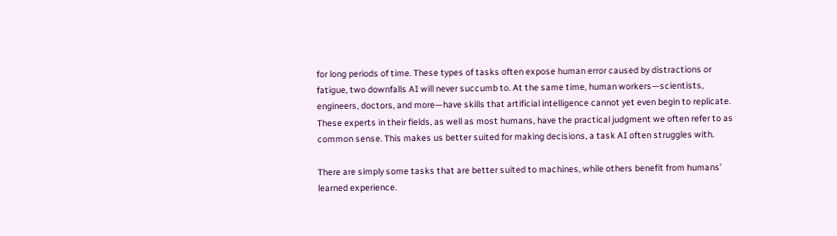for long periods of time. These types of tasks often expose human error caused by distractions or fatigue, two downfalls AI will never succumb to. At the same time, human workers—scientists, engineers, doctors, and more—have skills that artificial intelligence cannot yet even begin to replicate. These experts in their fields, as well as most humans, have the practical judgment we often refer to as common sense. This makes us better suited for making decisions, a task AI often struggles with.

There are simply some tasks that are better suited to machines, while others benefit from humans’ learned experience.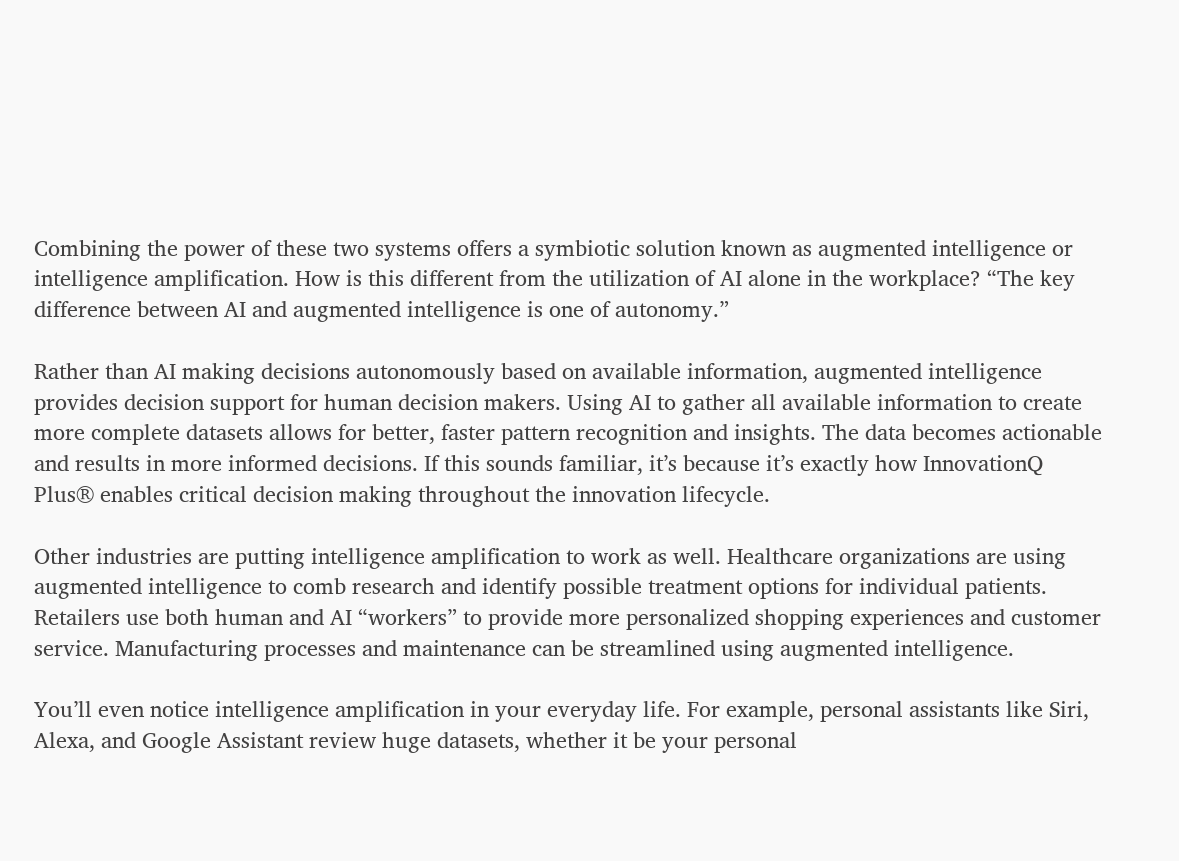Combining the power of these two systems offers a symbiotic solution known as augmented intelligence or intelligence amplification. How is this different from the utilization of AI alone in the workplace? “The key difference between AI and augmented intelligence is one of autonomy.”

Rather than AI making decisions autonomously based on available information, augmented intelligence provides decision support for human decision makers. Using AI to gather all available information to create more complete datasets allows for better, faster pattern recognition and insights. The data becomes actionable and results in more informed decisions. If this sounds familiar, it’s because it’s exactly how InnovationQ Plus® enables critical decision making throughout the innovation lifecycle.

Other industries are putting intelligence amplification to work as well. Healthcare organizations are using augmented intelligence to comb research and identify possible treatment options for individual patients. Retailers use both human and AI “workers” to provide more personalized shopping experiences and customer service. Manufacturing processes and maintenance can be streamlined using augmented intelligence.

You’ll even notice intelligence amplification in your everyday life. For example, personal assistants like Siri, Alexa, and Google Assistant review huge datasets, whether it be your personal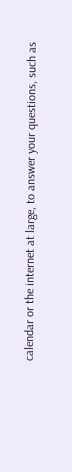calendar or the internet at large, to answer your questions, such as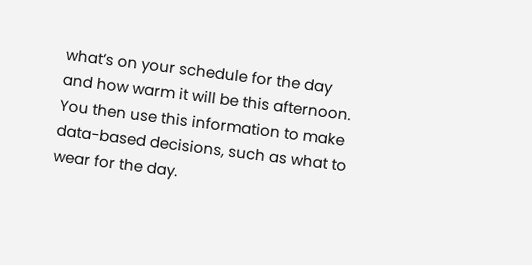what’s on your schedule for the day and how warm it will be this afternoon. You then use this information to make data-based decisions, such as what to wear for the day.